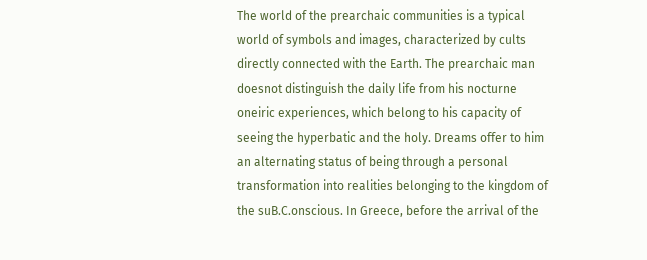The world of the prearchaic communities is a typical world of symbols and images, characterized by cults directly connected with the Earth. The prearchaic man doesnot distinguish the daily life from his nocturne oneiric experiences, which belong to his capacity of seeing the hyperbatic and the holy. Dreams offer to him an alternating status of being through a personal transformation into realities belonging to the kingdom of the suB.C.onscious. In Greece, before the arrival of the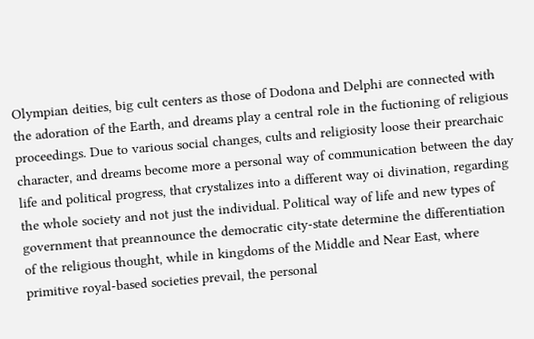Olympian deities, big cult centers as those of Dodona and Delphi are connected with the adoration of the Earth, and dreams play a central role in the fuctioning of religious proceedings. Due to various social changes, cults and religiosity loose their prearchaic character, and dreams become more a personal way of communication between the day life and political progress, that crystalizes into a different way oi divination, regarding the whole society and not just the individual. Political way of life and new types of government that preannounce the democratic city-state determine the differentiation of the religious thought, while in kingdoms of the Middle and Near East, where primitive royal-based societies prevail, the personal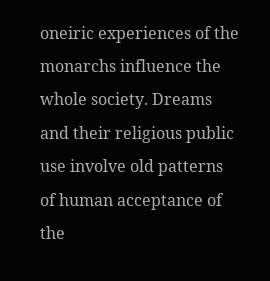oneiric experiences of the monarchs influence the whole society. Dreams and their religious public use involve old patterns of human acceptance of the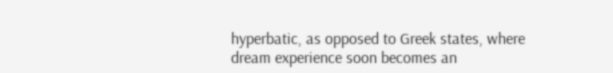hyperbatic, as opposed to Greek states, where dream experience soon becomes an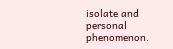isolate and personal phenomenon.